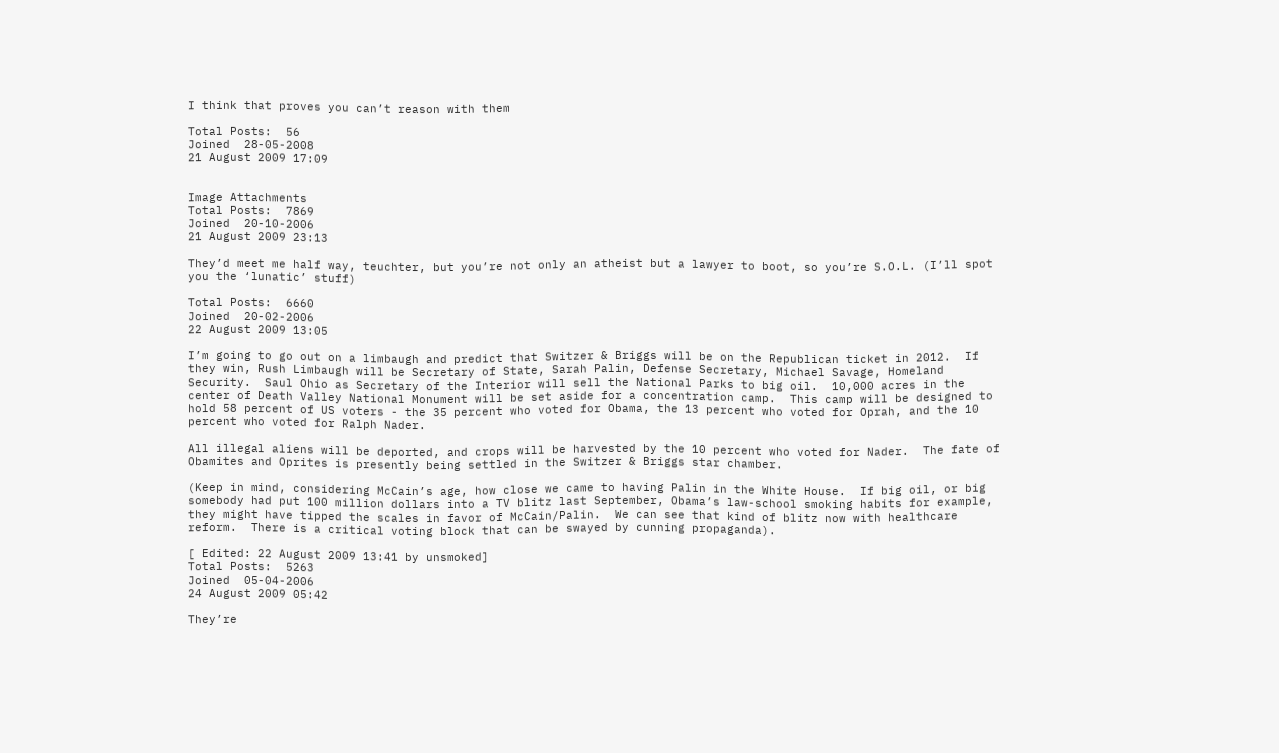I think that proves you can’t reason with them

Total Posts:  56
Joined  28-05-2008
21 August 2009 17:09


Image Attachments
Total Posts:  7869
Joined  20-10-2006
21 August 2009 23:13

They’d meet me half way, teuchter, but you’re not only an atheist but a lawyer to boot, so you’re S.O.L. (I’ll spot you the ‘lunatic’ stuff)

Total Posts:  6660
Joined  20-02-2006
22 August 2009 13:05

I’m going to go out on a limbaugh and predict that Switzer & Briggs will be on the Republican ticket in 2012.  If they win, Rush Limbaugh will be Secretary of State, Sarah Palin, Defense Secretary, Michael Savage, Homeland Security.  Saul Ohio as Secretary of the Interior will sell the National Parks to big oil.  10,000 acres in the center of Death Valley National Monument will be set aside for a concentration camp.  This camp will be designed to hold 58 percent of US voters - the 35 percent who voted for Obama, the 13 percent who voted for Oprah, and the 10 percent who voted for Ralph Nader.

All illegal aliens will be deported, and crops will be harvested by the 10 percent who voted for Nader.  The fate of Obamites and Oprites is presently being settled in the Switzer & Briggs star chamber.

(Keep in mind, considering McCain’s age, how close we came to having Palin in the White House.  If big oil, or big somebody had put 100 million dollars into a TV blitz last September, Obama’s law-school smoking habits for example, they might have tipped the scales in favor of McCain/Palin.  We can see that kind of blitz now with healthcare reform.  There is a critical voting block that can be swayed by cunning propaganda).

[ Edited: 22 August 2009 13:41 by unsmoked]
Total Posts:  5263
Joined  05-04-2006
24 August 2009 05:42

They’re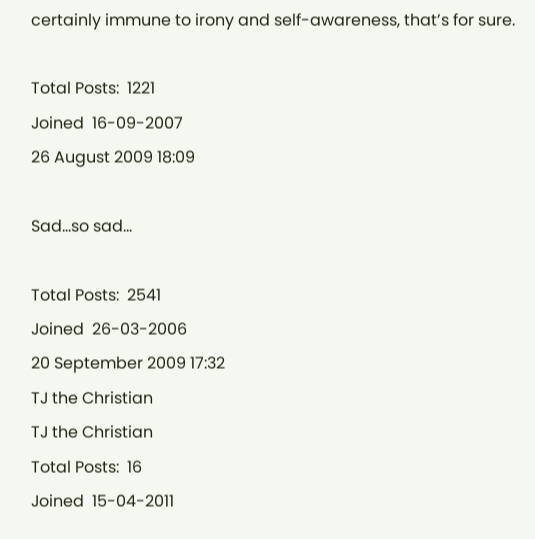certainly immune to irony and self-awareness, that’s for sure.

Total Posts:  1221
Joined  16-09-2007
26 August 2009 18:09

Sad…so sad…

Total Posts:  2541
Joined  26-03-2006
20 September 2009 17:32
TJ the Christian
TJ the Christian
Total Posts:  16
Joined  15-04-2011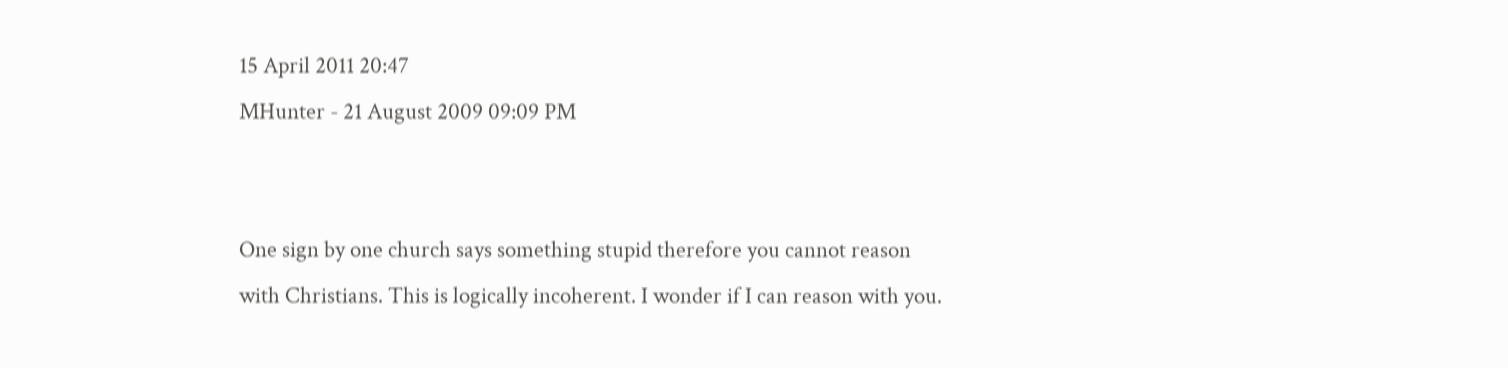15 April 2011 20:47
MHunter - 21 August 2009 09:09 PM


One sign by one church says something stupid therefore you cannot reason with Christians. This is logically incoherent. I wonder if I can reason with you.